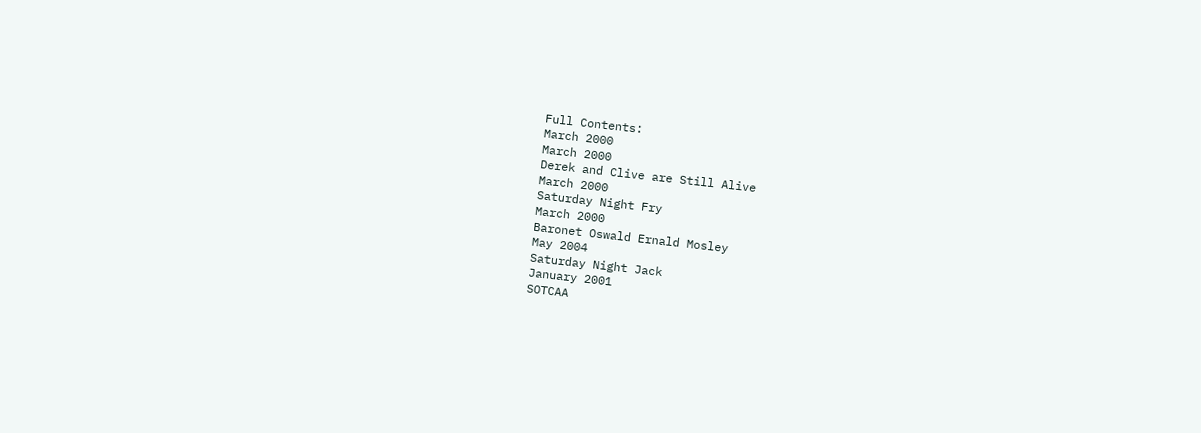Full Contents:
March 2000
March 2000
Derek and Clive are Still Alive
March 2000
Saturday Night Fry
March 2000
Baronet Oswald Ernald Mosley
May 2004
Saturday Night Jack
January 2001
SOTCAA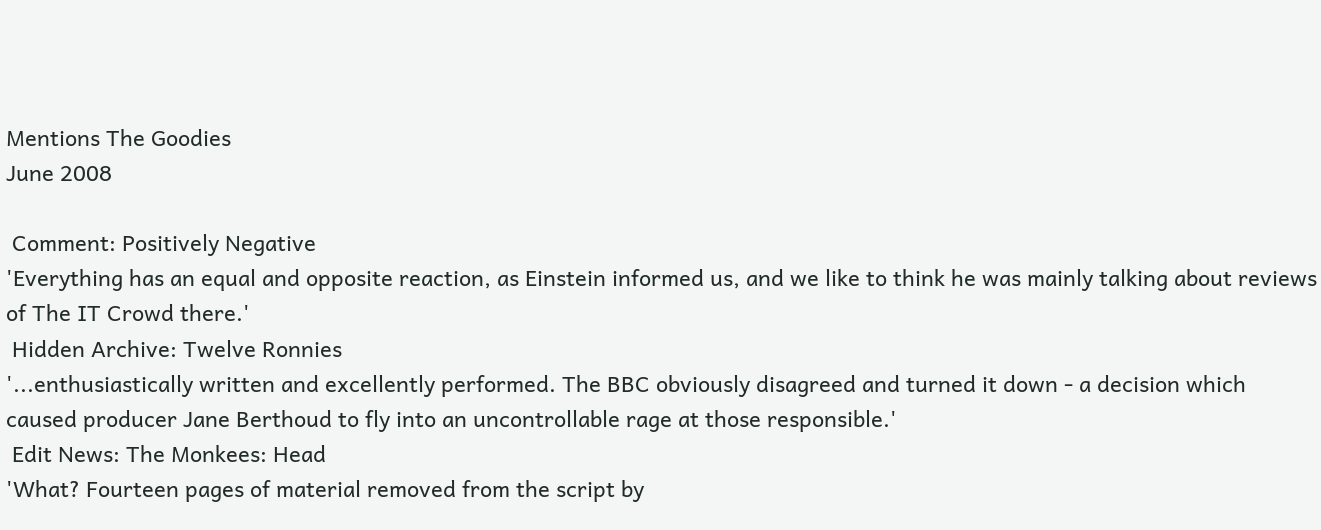Mentions The Goodies
June 2008

 Comment: Positively Negative
'Everything has an equal and opposite reaction, as Einstein informed us, and we like to think he was mainly talking about reviews of The IT Crowd there.'
 Hidden Archive: Twelve Ronnies
'...enthusiastically written and excellently performed. The BBC obviously disagreed and turned it down - a decision which caused producer Jane Berthoud to fly into an uncontrollable rage at those responsible.'
 Edit News: The Monkees: Head
'What? Fourteen pages of material removed from the script by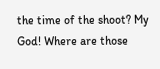the time of the shoot? My God! Where are those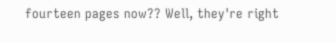fourteen pages now?? Well, they're right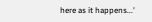here as it happens...'